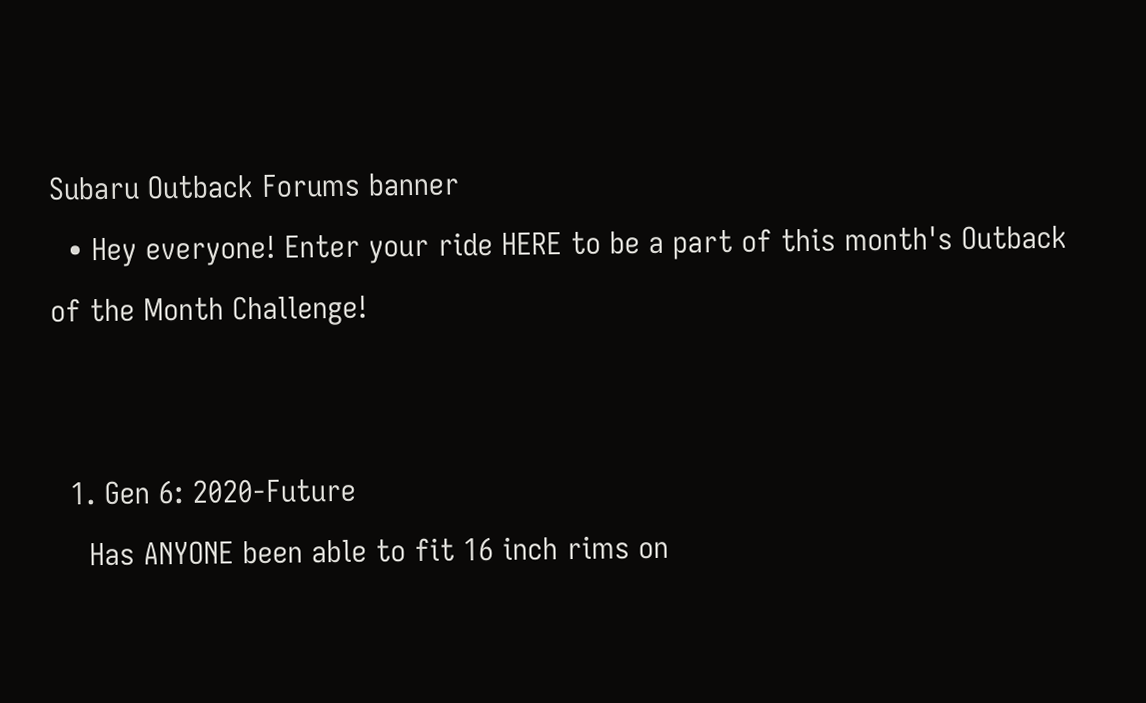Subaru Outback Forums banner
  • Hey everyone! Enter your ride HERE to be a part of this month's Outback of the Month Challenge!


  1. Gen 6: 2020-Future
    Has ANYONE been able to fit 16 inch rims on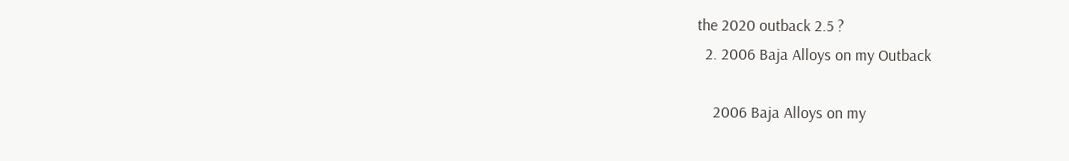the 2020 outback 2.5 ?
  2. 2006 Baja Alloys on my Outback

    2006 Baja Alloys on my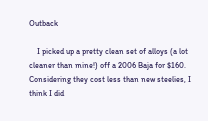Outback

    I picked up a pretty clean set of alloys (a lot cleaner than mine!) off a 2006 Baja for $160. Considering they cost less than new steelies, I think I did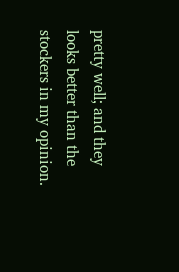pretty well; and they looks better than the stockers in my opinion.